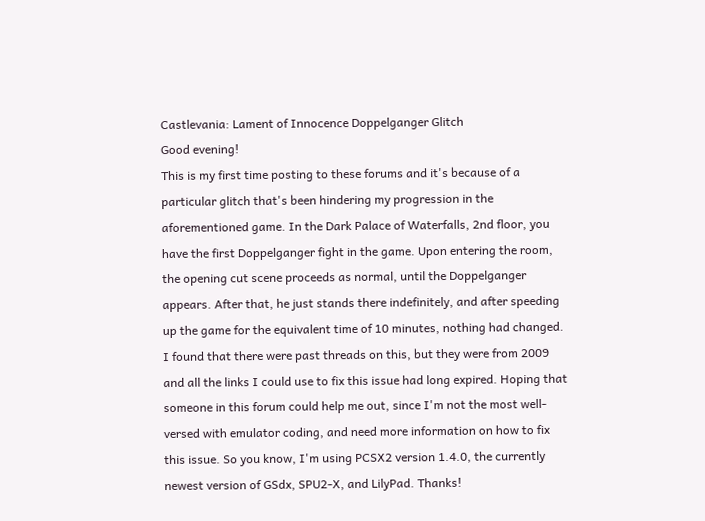Castlevania: Lament of Innocence Doppelganger Glitch
Good evening!
This is my first time posting to these forums and it's because of a particular glitch that's been hindering my progression in the aforementioned game. In the Dark Palace of Waterfalls, 2nd floor, you have the first Doppelganger fight in the game. Upon entering the room, the opening cut scene proceeds as normal, until the Doppelganger appears. After that, he just stands there indefinitely, and after speeding up the game for the equivalent time of 10 minutes, nothing had changed.
I found that there were past threads on this, but they were from 2009 and all the links I could use to fix this issue had long expired. Hoping that someone in this forum could help me out, since I'm not the most well-versed with emulator coding, and need more information on how to fix this issue. So you know, I'm using PCSX2 version 1.4.0, the currently newest version of GSdx, SPU2-X, and LilyPad. Thanks!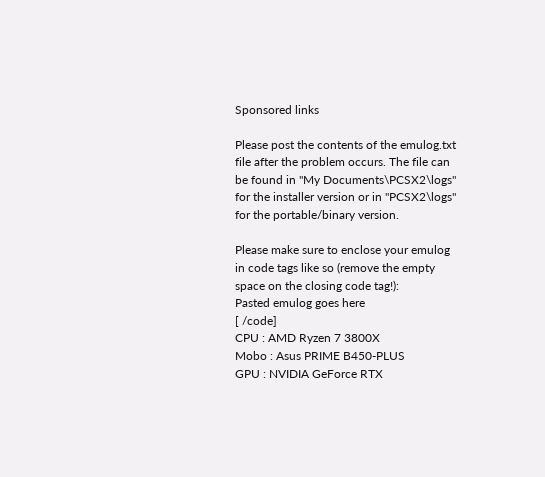Sponsored links

Please post the contents of the emulog.txt file after the problem occurs. The file can be found in "My Documents\PCSX2\logs" for the installer version or in "PCSX2\logs" for the portable/binary version.

Please make sure to enclose your emulog in code tags like so (remove the empty space on the closing code tag!):
Pasted emulog goes here
[ /code]
CPU : AMD Ryzen 7 3800X
Mobo : Asus PRIME B450-PLUS
GPU : NVIDIA GeForce RTX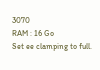3070
RAM : 16 Go
Set ee clamping to full.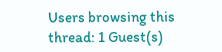Users browsing this thread: 1 Guest(s)